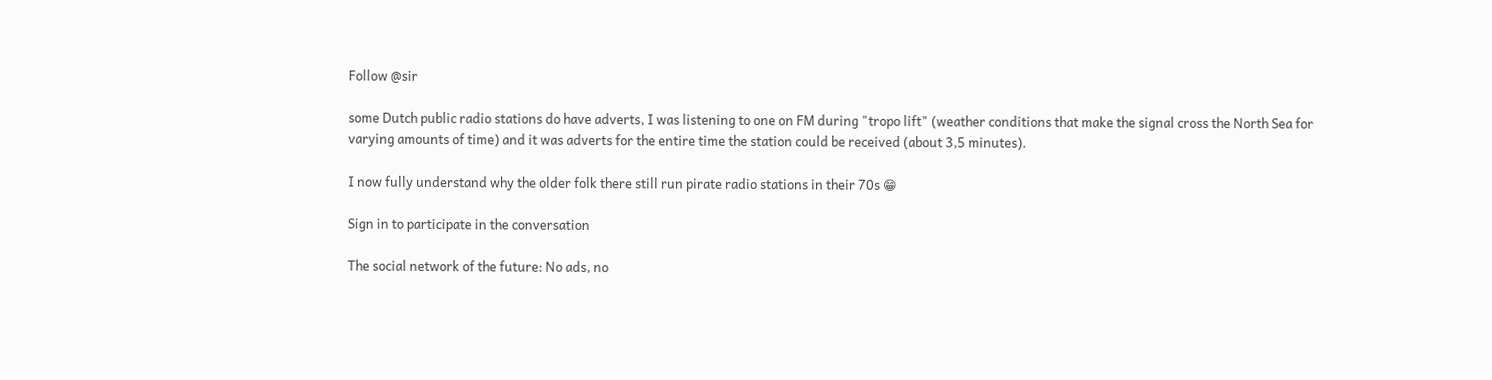Follow @sir

some Dutch public radio stations do have adverts, I was listening to one on FM during "tropo lift" (weather conditions that make the signal cross the North Sea for varying amounts of time) and it was adverts for the entire time the station could be received (about 3,5 minutes).

I now fully understand why the older folk there still run pirate radio stations in their 70s 😁

Sign in to participate in the conversation

The social network of the future: No ads, no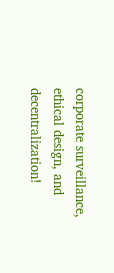corporate surveillance, ethical design, and decentralization!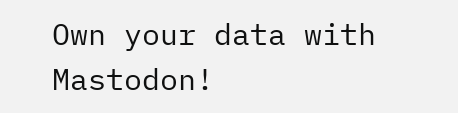Own your data with Mastodon!